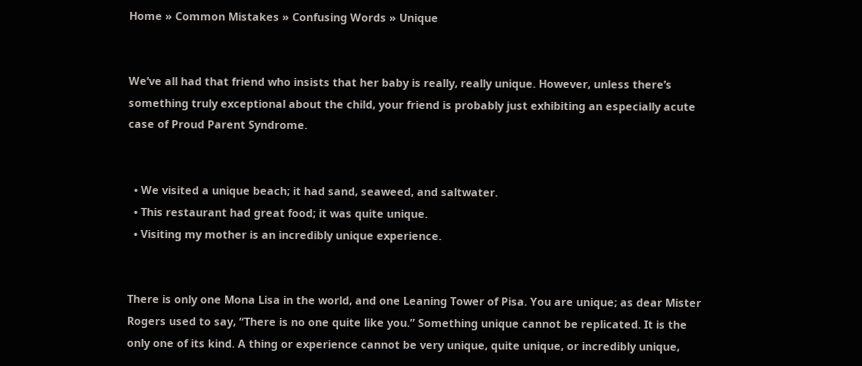Home » Common Mistakes » Confusing Words » Unique


We’ve all had that friend who insists that her baby is really, really unique. However, unless there’s something truly exceptional about the child, your friend is probably just exhibiting an especially acute case of Proud Parent Syndrome.


  • We visited a unique beach; it had sand, seaweed, and saltwater.
  • This restaurant had great food; it was quite unique.
  • Visiting my mother is an incredibly unique experience.


There is only one Mona Lisa in the world, and one Leaning Tower of Pisa. You are unique; as dear Mister Rogers used to say, “There is no one quite like you.” Something unique cannot be replicated. It is the only one of its kind. A thing or experience cannot be very unique, quite unique, or incredibly unique,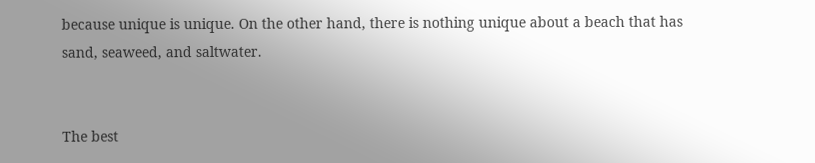because unique is unique. On the other hand, there is nothing unique about a beach that has sand, seaweed, and saltwater.


The best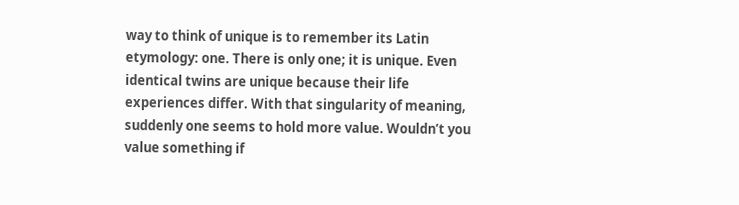way to think of unique is to remember its Latin etymology: one. There is only one; it is unique. Even identical twins are unique because their life experiences differ. With that singularity of meaning, suddenly one seems to hold more value. Wouldn’t you value something if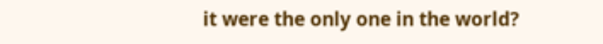it were the only one in the world?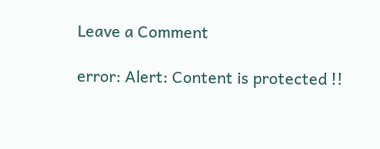Leave a Comment

error: Alert: Content is protected !!